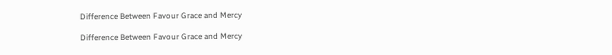Difference Between Favour Grace and Mercy

Difference Between Favour Grace and Mercy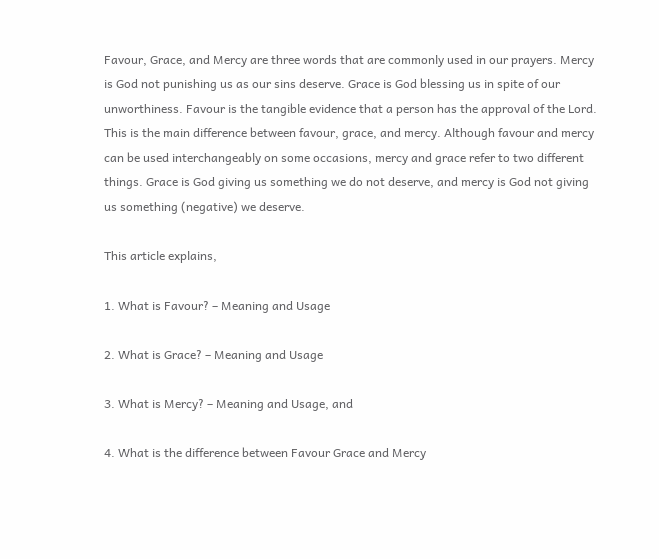Favour, Grace, and Mercy are three words that are commonly used in our prayers. Mercy is God not punishing us as our sins deserve. Grace is God blessing us in spite of our unworthiness. Favour is the tangible evidence that a person has the approval of the Lord. This is the main difference between favour, grace, and mercy. Although favour and mercy can be used interchangeably on some occasions, mercy and grace refer to two different things. Grace is God giving us something we do not deserve, and mercy is God not giving us something (negative) we deserve.

This article explains,

1. What is Favour? – Meaning and Usage

2. What is Grace? – Meaning and Usage

3. What is Mercy? – Meaning and Usage, and

4. What is the difference between Favour Grace and Mercy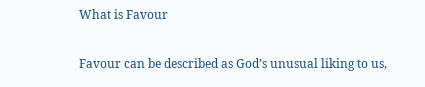What is Favour

Favour can be described as God’s unusual liking to us,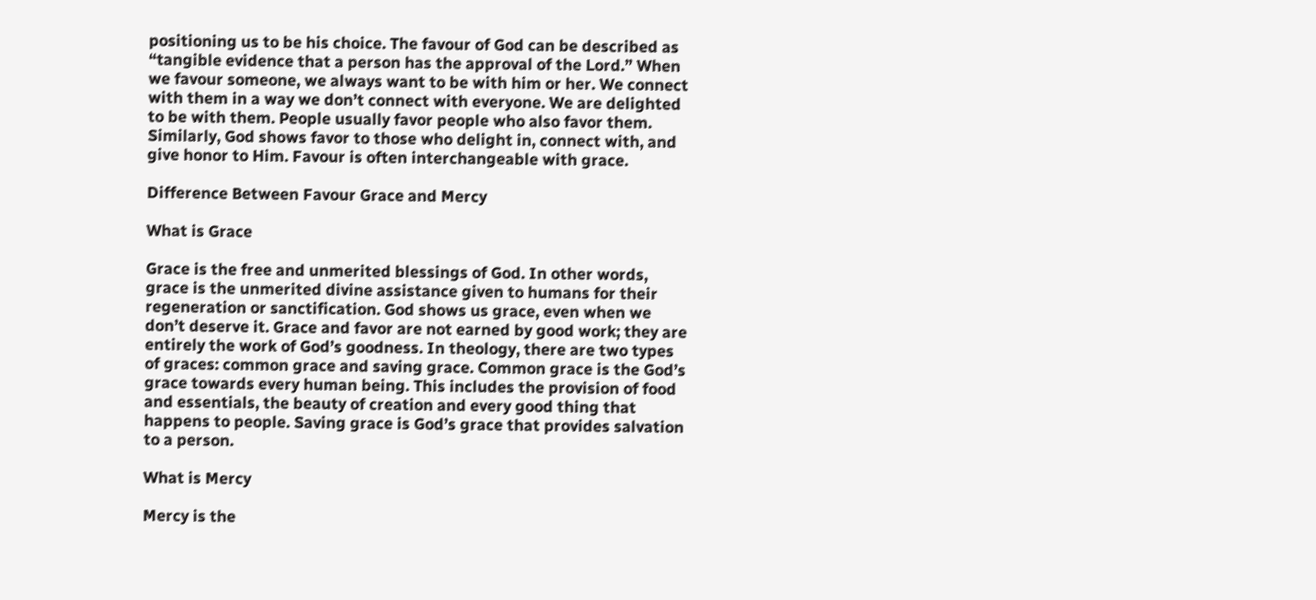positioning us to be his choice. The favour of God can be described as “tangible evidence that a person has the approval of the Lord.” When we favour someone, we always want to be with him or her. We connect with them in a way we don’t connect with everyone. We are delighted to be with them. People usually favor people who also favor them. Similarly, God shows favor to those who delight in, connect with, and give honor to Him. Favour is often interchangeable with grace.

Difference Between Favour Grace and Mercy

What is Grace

Grace is the free and unmerited blessings of God. In other words, grace is the unmerited divine assistance given to humans for their regeneration or sanctification. God shows us grace, even when we don’t deserve it. Grace and favor are not earned by good work; they are entirely the work of God’s goodness. In theology, there are two types of graces: common grace and saving grace. Common grace is the God’s grace towards every human being. This includes the provision of food and essentials, the beauty of creation and every good thing that happens to people. Saving grace is God’s grace that provides salvation to a person.

What is Mercy

Mercy is the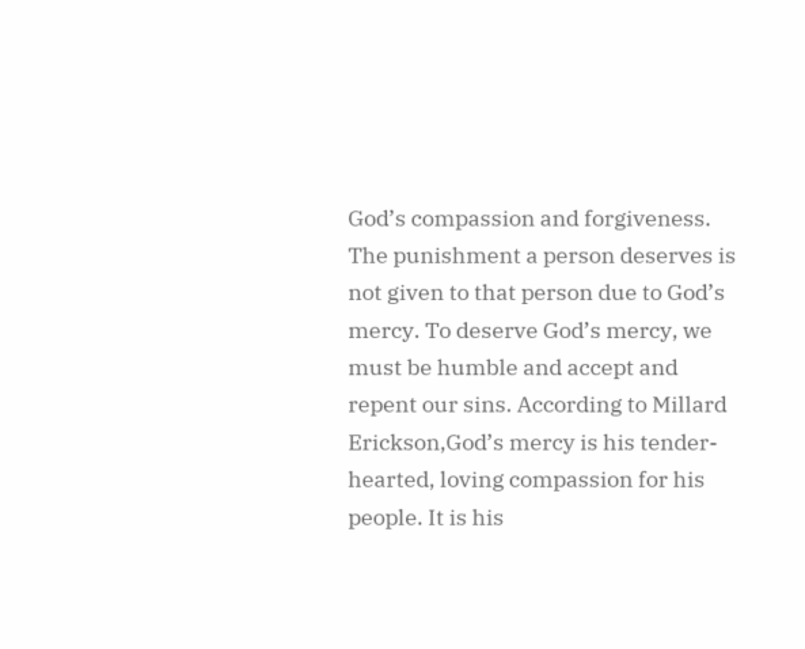God’s compassion and forgiveness. The punishment a person deserves is not given to that person due to God’s mercy. To deserve God’s mercy, we must be humble and accept and repent our sins. According to Millard Erickson,God’s mercy is his tender-hearted, loving compassion for his people. It is his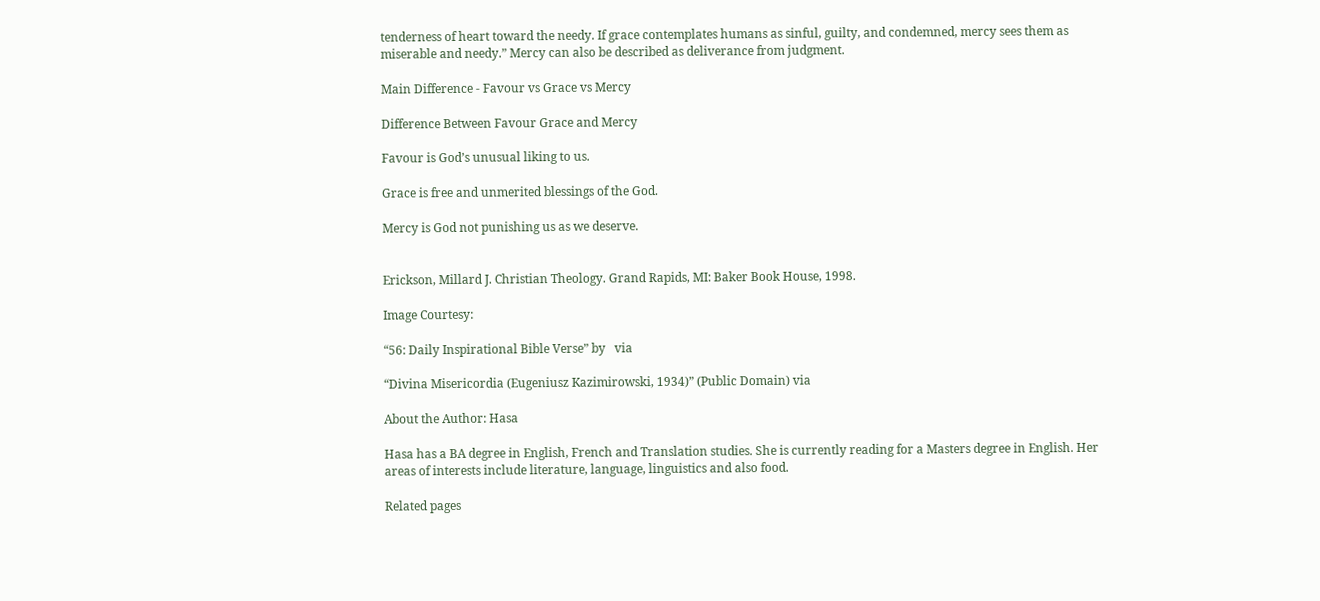tenderness of heart toward the needy. If grace contemplates humans as sinful, guilty, and condemned, mercy sees them as miserable and needy.” Mercy can also be described as deliverance from judgment.

Main Difference - Favour vs Grace vs Mercy

Difference Between Favour Grace and Mercy

Favour is God’s unusual liking to us.

Grace is free and unmerited blessings of the God.

Mercy is God not punishing us as we deserve.


Erickson, Millard J. Christian Theology. Grand Rapids, MI: Baker Book House, 1998.

Image Courtesy:

“56: Daily Inspirational Bible Verse” by   via

“Divina Misericordia (Eugeniusz Kazimirowski, 1934)” (Public Domain) via

About the Author: Hasa

Hasa has a BA degree in English, French and Translation studies. She is currently reading for a Masters degree in English. Her areas of interests include literature, language, linguistics and also food.

Related pages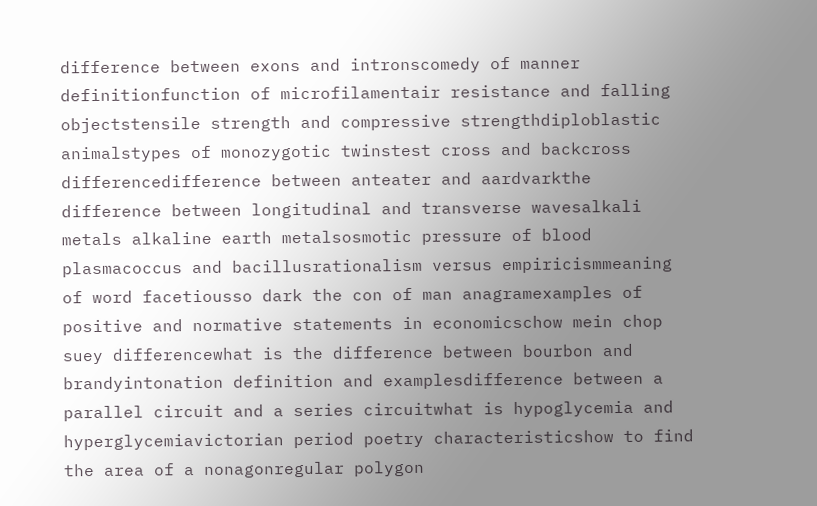difference between exons and intronscomedy of manner definitionfunction of microfilamentair resistance and falling objectstensile strength and compressive strengthdiploblastic animalstypes of monozygotic twinstest cross and backcross differencedifference between anteater and aardvarkthe difference between longitudinal and transverse wavesalkali metals alkaline earth metalsosmotic pressure of blood plasmacoccus and bacillusrationalism versus empiricismmeaning of word facetiousso dark the con of man anagramexamples of positive and normative statements in economicschow mein chop suey differencewhat is the difference between bourbon and brandyintonation definition and examplesdifference between a parallel circuit and a series circuitwhat is hypoglycemia and hyperglycemiavictorian period poetry characteristicshow to find the area of a nonagonregular polygon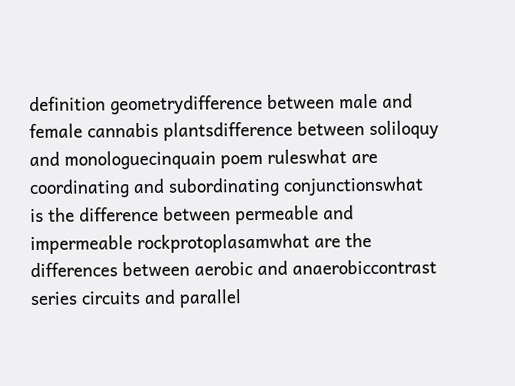definition geometrydifference between male and female cannabis plantsdifference between soliloquy and monologuecinquain poem ruleswhat are coordinating and subordinating conjunctionswhat is the difference between permeable and impermeable rockprotoplasamwhat are the differences between aerobic and anaerobiccontrast series circuits and parallel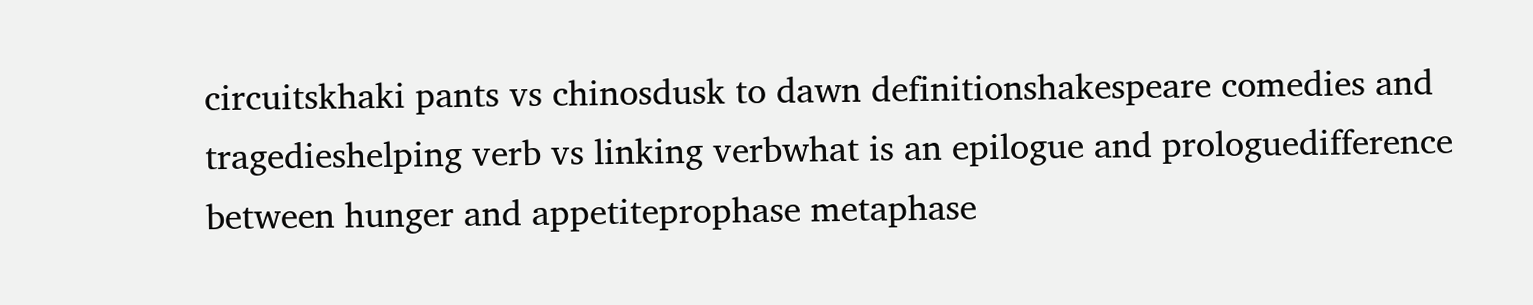circuitskhaki pants vs chinosdusk to dawn definitionshakespeare comedies and tragedieshelping verb vs linking verbwhat is an epilogue and prologuedifference between hunger and appetiteprophase metaphase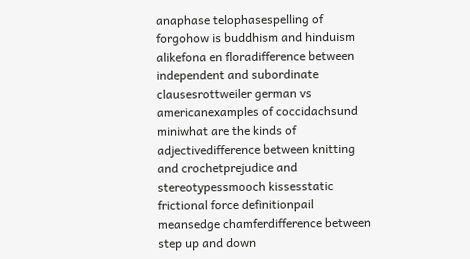anaphase telophasespelling of forgohow is buddhism and hinduism alikefona en floradifference between independent and subordinate clausesrottweiler german vs americanexamples of coccidachsund miniwhat are the kinds of adjectivedifference between knitting and crochetprejudice and stereotypessmooch kissesstatic frictional force definitionpail meansedge chamferdifference between step up and down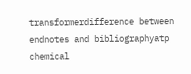transformerdifference between endnotes and bibliographyatp chemical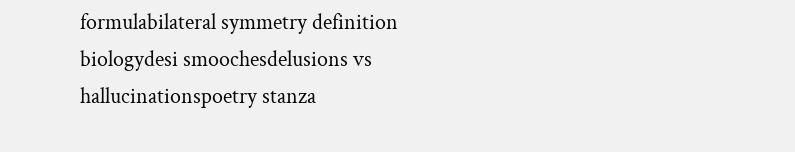formulabilateral symmetry definition biologydesi smoochesdelusions vs hallucinationspoetry stanza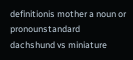definitionis mother a noun or pronounstandard dachshund vs miniature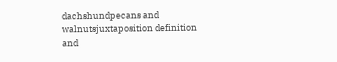dachshundpecans and walnutsjuxtaposition definition and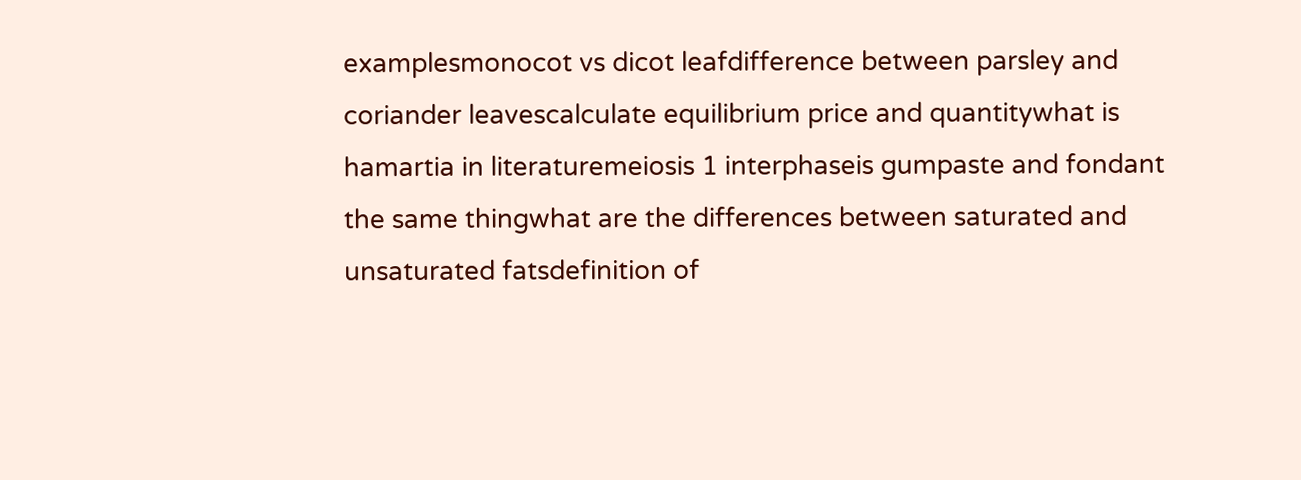examplesmonocot vs dicot leafdifference between parsley and coriander leavescalculate equilibrium price and quantitywhat is hamartia in literaturemeiosis 1 interphaseis gumpaste and fondant the same thingwhat are the differences between saturated and unsaturated fatsdefinition of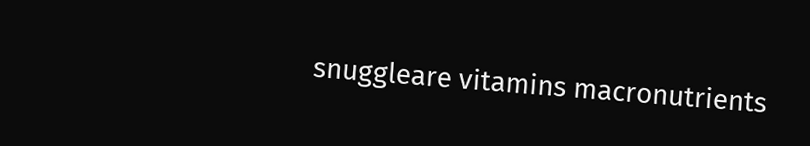snuggleare vitamins macronutrients